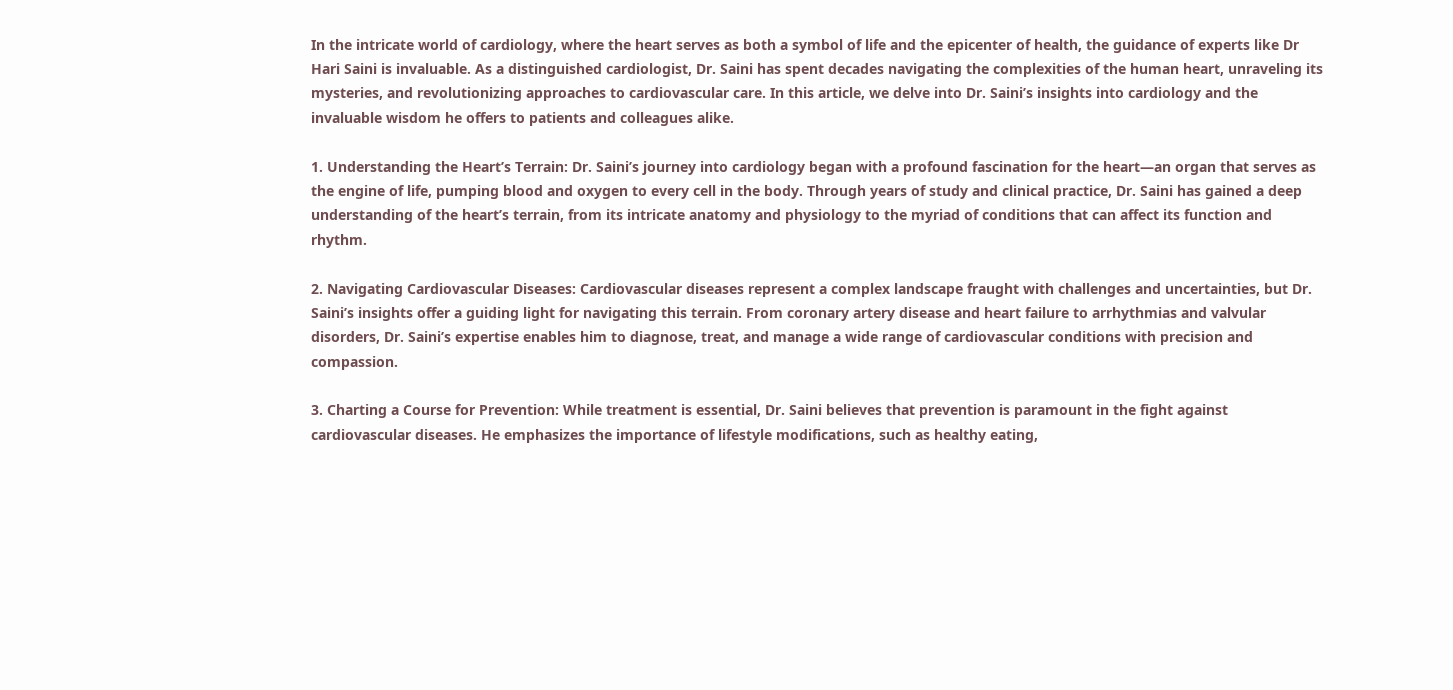In the intricate world of cardiology, where the heart serves as both a symbol of life and the epicenter of health, the guidance of experts like Dr Hari Saini is invaluable. As a distinguished cardiologist, Dr. Saini has spent decades navigating the complexities of the human heart, unraveling its mysteries, and revolutionizing approaches to cardiovascular care. In this article, we delve into Dr. Saini’s insights into cardiology and the invaluable wisdom he offers to patients and colleagues alike.

1. Understanding the Heart’s Terrain: Dr. Saini’s journey into cardiology began with a profound fascination for the heart—an organ that serves as the engine of life, pumping blood and oxygen to every cell in the body. Through years of study and clinical practice, Dr. Saini has gained a deep understanding of the heart’s terrain, from its intricate anatomy and physiology to the myriad of conditions that can affect its function and rhythm.

2. Navigating Cardiovascular Diseases: Cardiovascular diseases represent a complex landscape fraught with challenges and uncertainties, but Dr. Saini’s insights offer a guiding light for navigating this terrain. From coronary artery disease and heart failure to arrhythmias and valvular disorders, Dr. Saini’s expertise enables him to diagnose, treat, and manage a wide range of cardiovascular conditions with precision and compassion.

3. Charting a Course for Prevention: While treatment is essential, Dr. Saini believes that prevention is paramount in the fight against cardiovascular diseases. He emphasizes the importance of lifestyle modifications, such as healthy eating,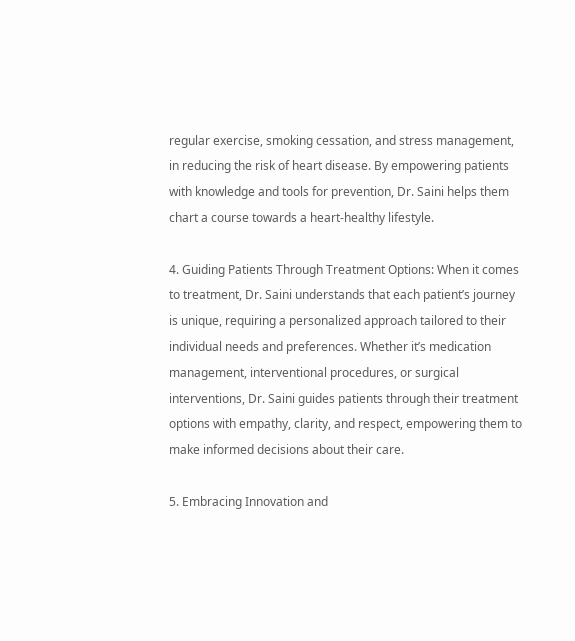regular exercise, smoking cessation, and stress management, in reducing the risk of heart disease. By empowering patients with knowledge and tools for prevention, Dr. Saini helps them chart a course towards a heart-healthy lifestyle.

4. Guiding Patients Through Treatment Options: When it comes to treatment, Dr. Saini understands that each patient’s journey is unique, requiring a personalized approach tailored to their individual needs and preferences. Whether it’s medication management, interventional procedures, or surgical interventions, Dr. Saini guides patients through their treatment options with empathy, clarity, and respect, empowering them to make informed decisions about their care.

5. Embracing Innovation and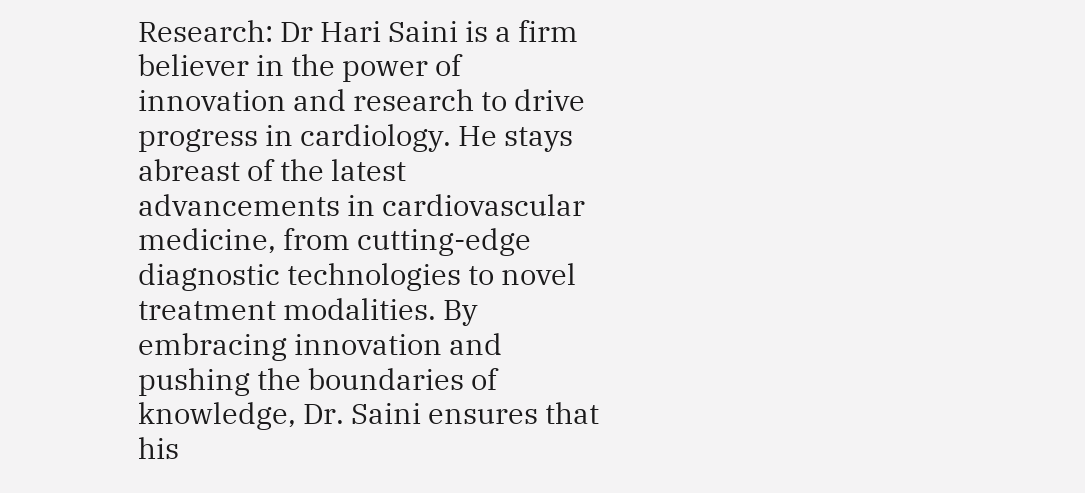Research: Dr Hari Saini is a firm believer in the power of innovation and research to drive progress in cardiology. He stays abreast of the latest advancements in cardiovascular medicine, from cutting-edge diagnostic technologies to novel treatment modalities. By embracing innovation and pushing the boundaries of knowledge, Dr. Saini ensures that his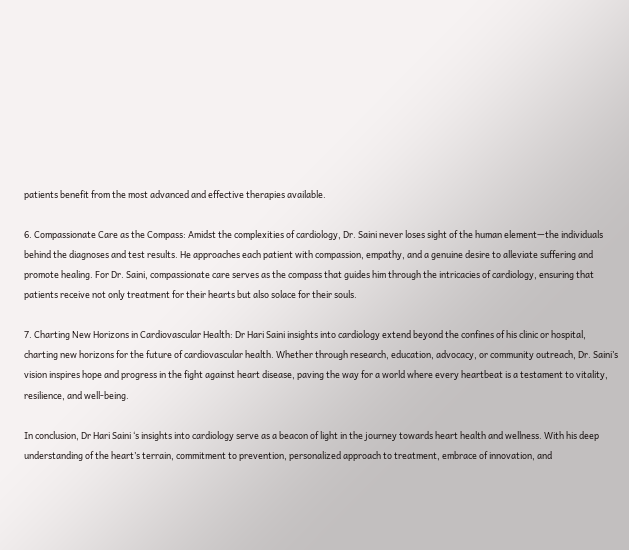patients benefit from the most advanced and effective therapies available.

6. Compassionate Care as the Compass: Amidst the complexities of cardiology, Dr. Saini never loses sight of the human element—the individuals behind the diagnoses and test results. He approaches each patient with compassion, empathy, and a genuine desire to alleviate suffering and promote healing. For Dr. Saini, compassionate care serves as the compass that guides him through the intricacies of cardiology, ensuring that patients receive not only treatment for their hearts but also solace for their souls.

7. Charting New Horizons in Cardiovascular Health: Dr Hari Saini insights into cardiology extend beyond the confines of his clinic or hospital, charting new horizons for the future of cardiovascular health. Whether through research, education, advocacy, or community outreach, Dr. Saini’s vision inspires hope and progress in the fight against heart disease, paving the way for a world where every heartbeat is a testament to vitality, resilience, and well-being.

In conclusion, Dr Hari Saini ‘s insights into cardiology serve as a beacon of light in the journey towards heart health and wellness. With his deep understanding of the heart’s terrain, commitment to prevention, personalized approach to treatment, embrace of innovation, and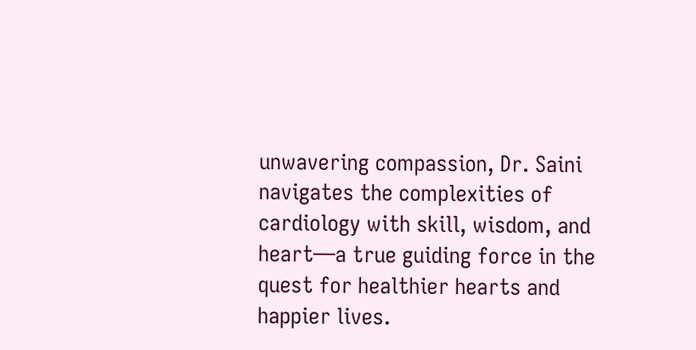unwavering compassion, Dr. Saini navigates the complexities of cardiology with skill, wisdom, and heart—a true guiding force in the quest for healthier hearts and happier lives.